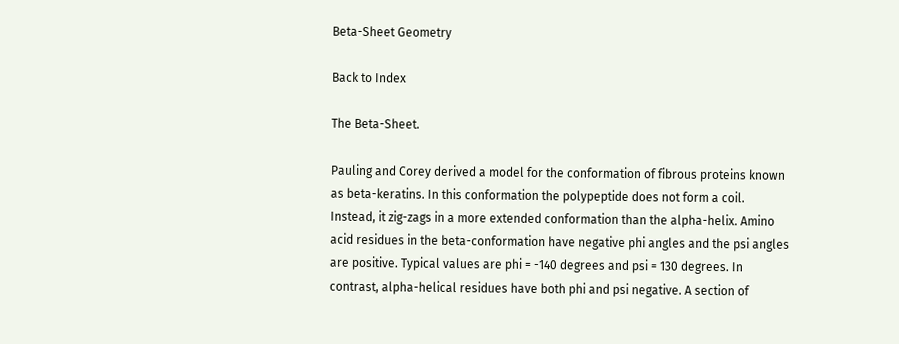Beta-Sheet Geometry

Back to Index

The Beta-Sheet.

Pauling and Corey derived a model for the conformation of fibrous proteins known as beta-keratins. In this conformation the polypeptide does not form a coil. Instead, it zig-zags in a more extended conformation than the alpha-helix. Amino acid residues in the beta-conformation have negative phi angles and the psi angles are positive. Typical values are phi = -140 degrees and psi = 130 degrees. In contrast, alpha-helical residues have both phi and psi negative. A section of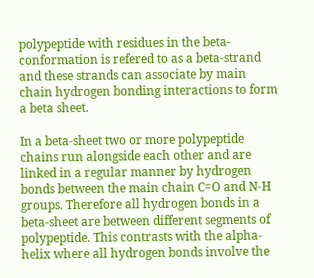polypeptide with residues in the beta-conformation is refered to as a beta-strand and these strands can associate by main chain hydrogen bonding interactions to form a beta sheet.

In a beta-sheet two or more polypeptide chains run alongside each other and are linked in a regular manner by hydrogen bonds between the main chain C=O and N-H groups. Therefore all hydrogen bonds in a beta-sheet are between different segments of polypeptide. This contrasts with the alpha-helix where all hydrogen bonds involve the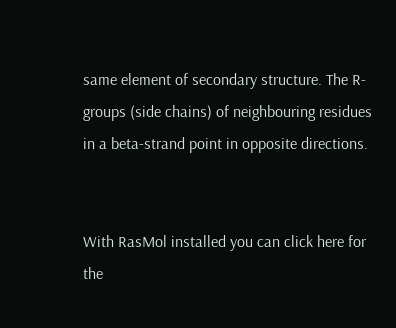same element of secondary structure. The R-groups (side chains) of neighbouring residues in a beta-strand point in opposite directions.


With RasMol installed you can click here for the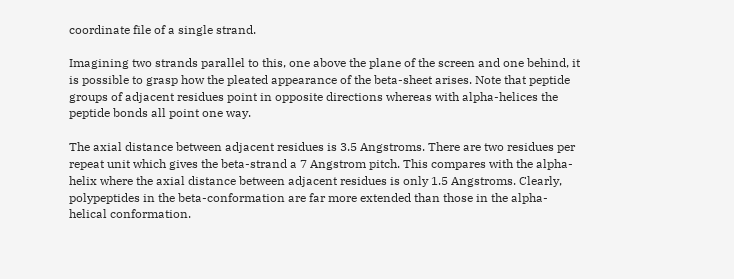coordinate file of a single strand.

Imagining two strands parallel to this, one above the plane of the screen and one behind, it is possible to grasp how the pleated appearance of the beta-sheet arises. Note that peptide groups of adjacent residues point in opposite directions whereas with alpha-helices the peptide bonds all point one way.

The axial distance between adjacent residues is 3.5 Angstroms. There are two residues per repeat unit which gives the beta-strand a 7 Angstrom pitch. This compares with the alpha-helix where the axial distance between adjacent residues is only 1.5 Angstroms. Clearly, polypeptides in the beta-conformation are far more extended than those in the alpha-helical conformation.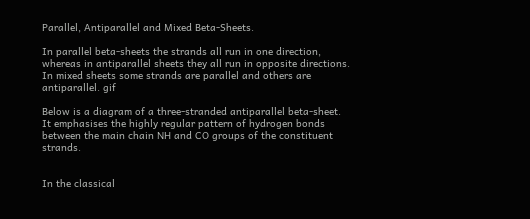Parallel, Antiparallel and Mixed Beta-Sheets.

In parallel beta-sheets the strands all run in one direction, whereas in antiparallel sheets they all run in opposite directions. In mixed sheets some strands are parallel and others are antiparallel. gif

Below is a diagram of a three-stranded antiparallel beta-sheet. It emphasises the highly regular pattern of hydrogen bonds between the main chain NH and CO groups of the constituent strands.


In the classical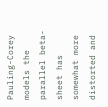Pauling-Corey models the parallel beta-sheet has somewhat more distorted and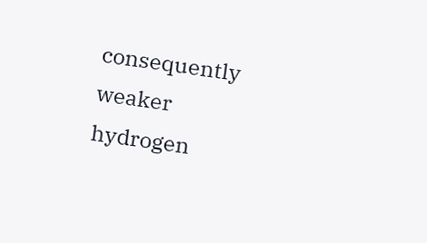consequently weaker hydrogen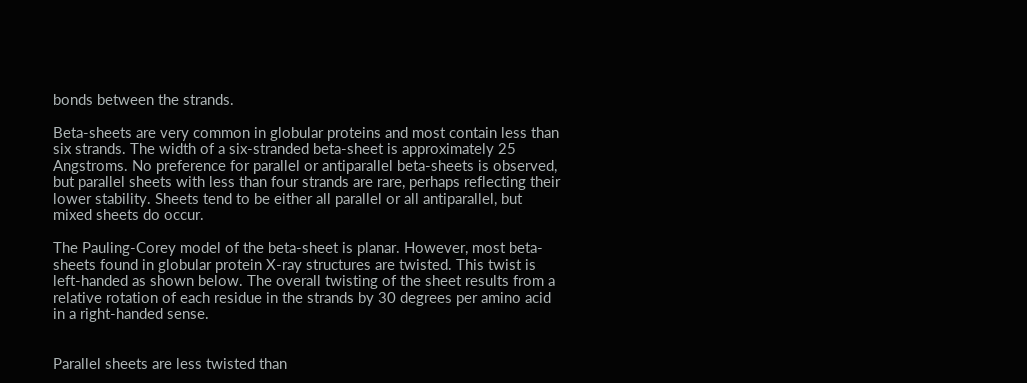bonds between the strands.

Beta-sheets are very common in globular proteins and most contain less than six strands. The width of a six-stranded beta-sheet is approximately 25 Angstroms. No preference for parallel or antiparallel beta-sheets is observed, but parallel sheets with less than four strands are rare, perhaps reflecting their lower stability. Sheets tend to be either all parallel or all antiparallel, but mixed sheets do occur.

The Pauling-Corey model of the beta-sheet is planar. However, most beta-sheets found in globular protein X-ray structures are twisted. This twist is left-handed as shown below. The overall twisting of the sheet results from a relative rotation of each residue in the strands by 30 degrees per amino acid in a right-handed sense.


Parallel sheets are less twisted than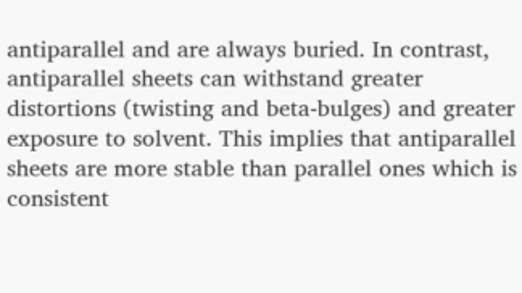antiparallel and are always buried. In contrast, antiparallel sheets can withstand greater distortions (twisting and beta-bulges) and greater exposure to solvent. This implies that antiparallel sheets are more stable than parallel ones which is consistent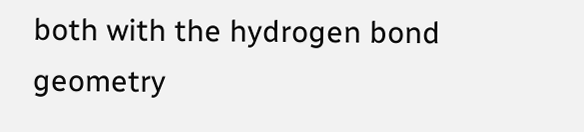both with the hydrogen bond geometry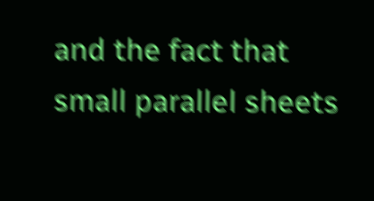and the fact that small parallel sheets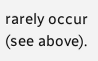rarely occur (see above).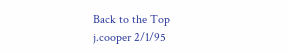Back to the Top
j.cooper 2/1/95